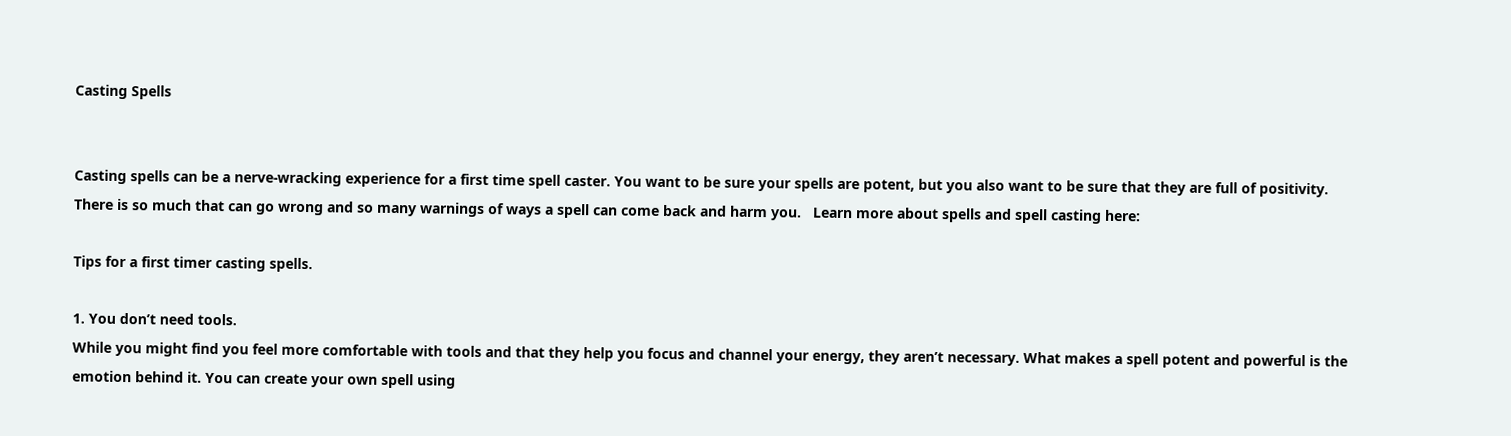Casting Spells


Casting spells can be a nerve-wracking experience for a first time spell caster. You want to be sure your spells are potent, but you also want to be sure that they are full of positivity. There is so much that can go wrong and so many warnings of ways a spell can come back and harm you.   Learn more about spells and spell casting here:

Tips for a first timer casting spells.

1. You don’t need tools.
While you might find you feel more comfortable with tools and that they help you focus and channel your energy, they aren’t necessary. What makes a spell potent and powerful is the emotion behind it. You can create your own spell using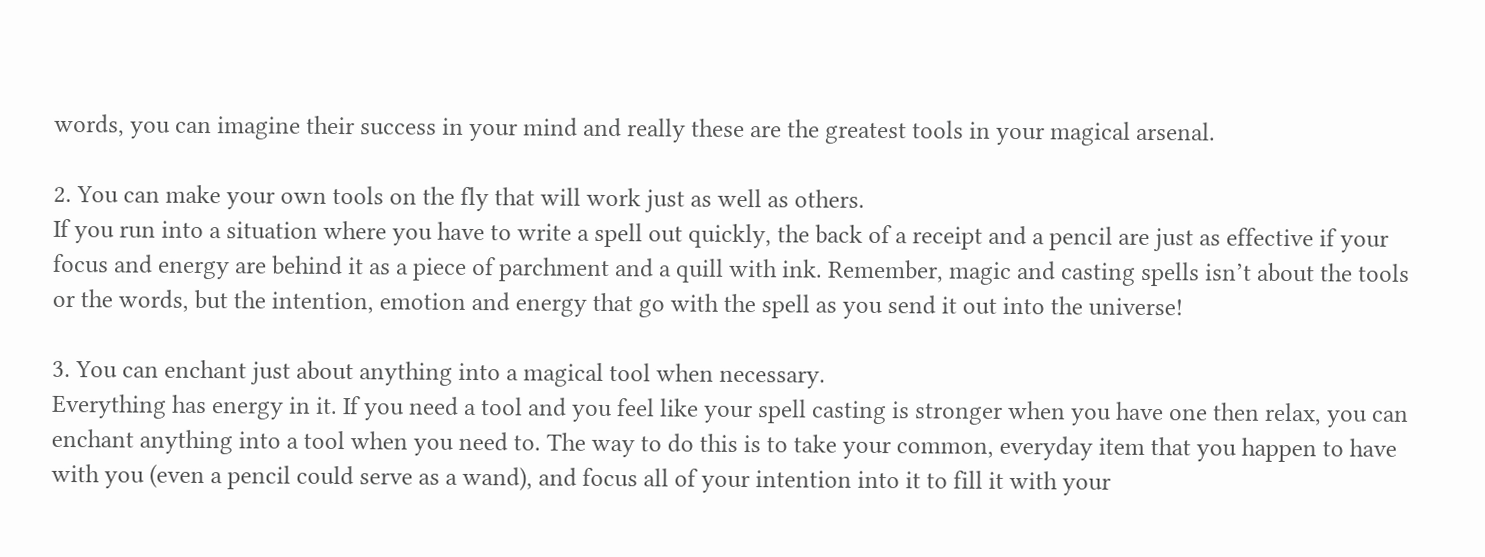words, you can imagine their success in your mind and really these are the greatest tools in your magical arsenal.

2. You can make your own tools on the fly that will work just as well as others.
If you run into a situation where you have to write a spell out quickly, the back of a receipt and a pencil are just as effective if your focus and energy are behind it as a piece of parchment and a quill with ink. Remember, magic and casting spells isn’t about the tools or the words, but the intention, emotion and energy that go with the spell as you send it out into the universe!

3. You can enchant just about anything into a magical tool when necessary.
Everything has energy in it. If you need a tool and you feel like your spell casting is stronger when you have one then relax, you can enchant anything into a tool when you need to. The way to do this is to take your common, everyday item that you happen to have with you (even a pencil could serve as a wand), and focus all of your intention into it to fill it with your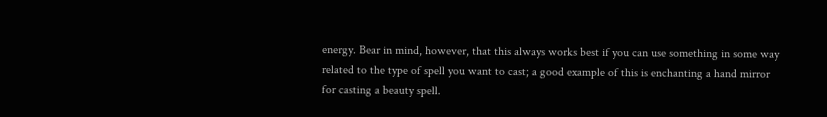energy. Bear in mind, however, that this always works best if you can use something in some way related to the type of spell you want to cast; a good example of this is enchanting a hand mirror for casting a beauty spell.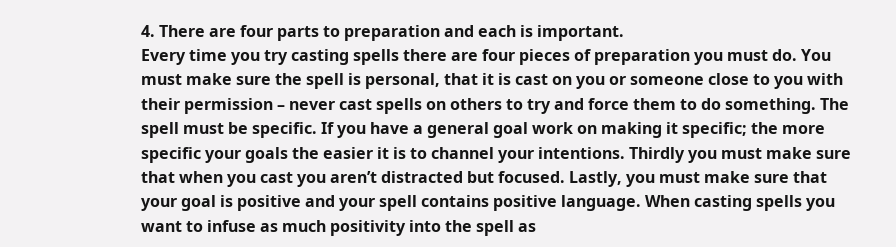4. There are four parts to preparation and each is important.
Every time you try casting spells there are four pieces of preparation you must do. You must make sure the spell is personal, that it is cast on you or someone close to you with their permission – never cast spells on others to try and force them to do something. The spell must be specific. If you have a general goal work on making it specific; the more specific your goals the easier it is to channel your intentions. Thirdly you must make sure that when you cast you aren’t distracted but focused. Lastly, you must make sure that your goal is positive and your spell contains positive language. When casting spells you want to infuse as much positivity into the spell as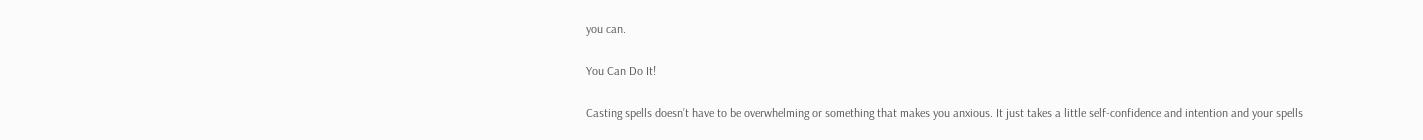you can.

You Can Do It!

Casting spells doesn’t have to be overwhelming or something that makes you anxious. It just takes a little self-confidence and intention and your spells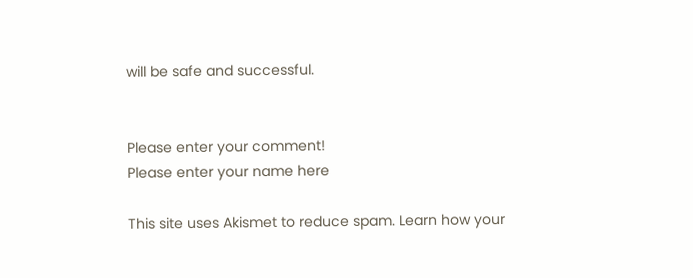will be safe and successful.


Please enter your comment!
Please enter your name here

This site uses Akismet to reduce spam. Learn how your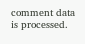comment data is processed.